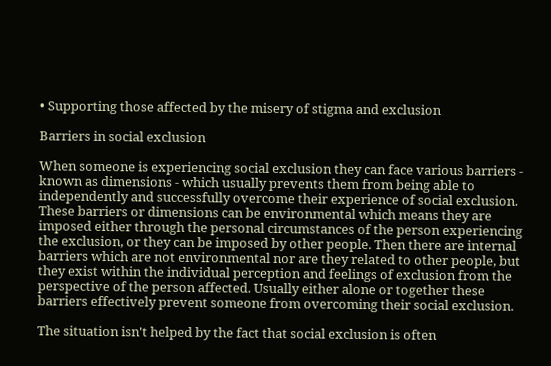• Supporting those affected by the misery of stigma and exclusion

Barriers in social exclusion

When someone is experiencing social exclusion they can face various barriers - known as dimensions - which usually prevents them from being able to independently and successfully overcome their experience of social exclusion. These barriers or dimensions can be environmental which means they are imposed either through the personal circumstances of the person experiencing the exclusion, or they can be imposed by other people. Then there are internal barriers which are not environmental nor are they related to other people, but they exist within the individual perception and feelings of exclusion from the perspective of the person affected. Usually either alone or together these barriers effectively prevent someone from overcoming their social exclusion.

The situation isn't helped by the fact that social exclusion is often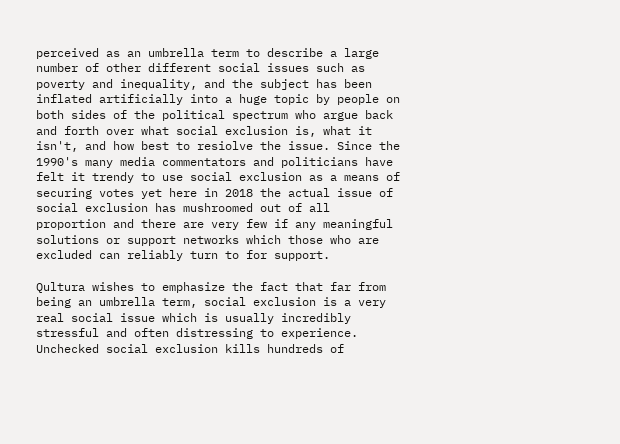perceived as an umbrella term to describe a large number of other different social issues such as poverty and inequality, and the subject has been inflated artificially into a huge topic by people on both sides of the political spectrum who argue back and forth over what social exclusion is, what it isn't, and how best to resiolve the issue. Since the 1990's many media commentators and politicians have felt it trendy to use social exclusion as a means of securing votes yet here in 2018 the actual issue of social exclusion has mushroomed out of all proportion and there are very few if any meaningful solutions or support networks which those who are excluded can reliably turn to for support.

Qultura wishes to emphasize the fact that far from being an umbrella term, social exclusion is a very real social issue which is usually incredibly stressful and often distressing to experience. Unchecked social exclusion kills hundreds of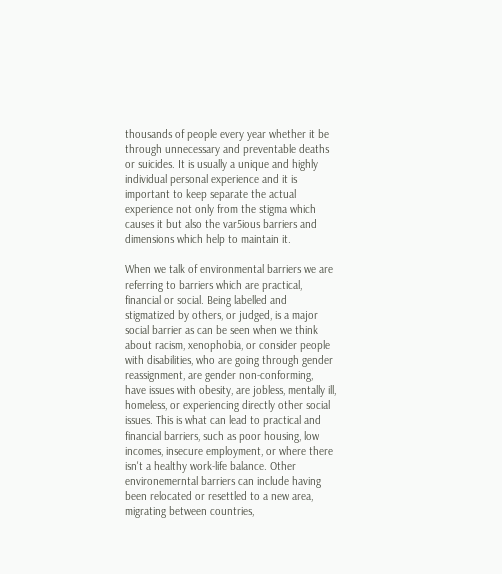thousands of people every year whether it be through unnecessary and preventable deaths or suicides. It is usually a unique and highly individual personal experience and it is important to keep separate the actual experience not only from the stigma which causes it but also the var5ious barriers and dimensions which help to maintain it.

When we talk of environmental barriers we are referring to barriers which are practical, financial or social. Being labelled and stigmatized by others, or judged, is a major social barrier as can be seen when we think about racism, xenophobia, or consider people with disabilities, who are going through gender reassignment, are gender non-conforming, have issues with obesity, are jobless, mentally ill, homeless, or experiencing directly other social issues. This is what can lead to practical and financial barriers, such as poor housing, low incomes, insecure employment, or where there isn't a healthy work-life balance. Other environemerntal barriers can include having been relocated or resettled to a new area, migrating between countries,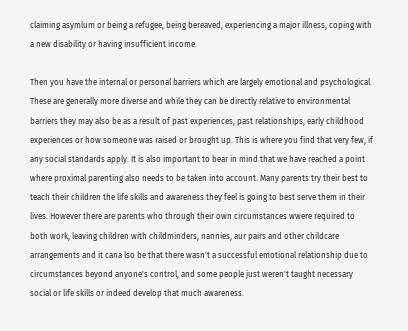claiming asymlum or being a refugee, being bereaved, experiencing a major illness, coping with a new disability or having insufficient income.

Then you have the internal or personal barriers which are largely emotional and psychological. These are generally more diverse and while they can be directly relative to environmental barriers they may also be as a result of past experiences, past relationships, early childhood experiences or how someone was raised or brought up. This is where you find that very few, if any social standards apply. It is also important to bear in mind that we have reached a point where proximal parenting also needs to be taken into account. Many parents try their best to teach their children the life skills and awareness they feel is going to best serve them in their lives. However there are parents who through their own circumstances wwere required to both work, leaving children with childminders, nannies, aur pairs and other childcare arrangements and it cana lso be that there wasn't a successful emotional relationship due to circumstances beyond anyone's control, and some people just weren't taught necessary social or life skills or indeed develop that much awareness.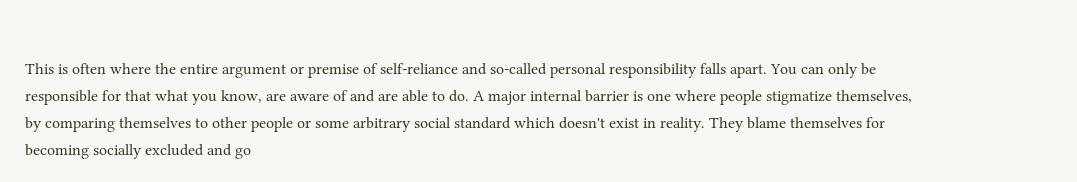This is often where the entire argument or premise of self-reliance and so-called personal responsibility falls apart. You can only be responsible for that what you know, are aware of and are able to do. A major internal barrier is one where people stigmatize themselves, by comparing themselves to other people or some arbitrary social standard which doesn't exist in reality. They blame themselves for becoming socially excluded and go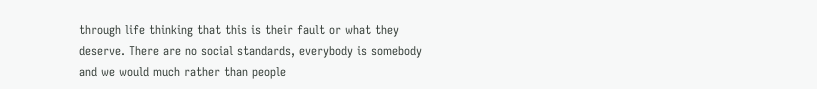through life thinking that this is their fault or what they deserve. There are no social standards, everybody is somebody and we would much rather than people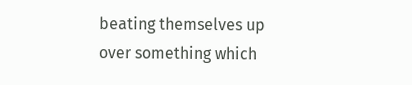beating themselves up over something which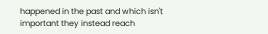happened in the past and which isn't important they instead reach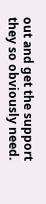out and get the support they so obviously need.